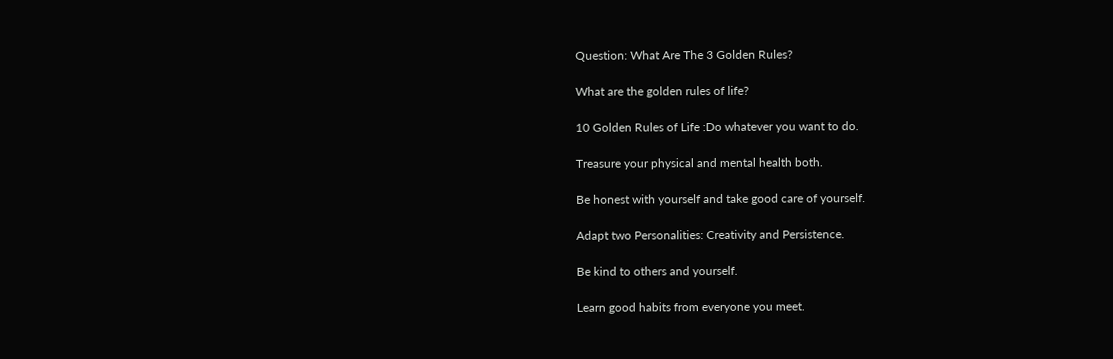Question: What Are The 3 Golden Rules?

What are the golden rules of life?

10 Golden Rules of Life :Do whatever you want to do.

Treasure your physical and mental health both.

Be honest with yourself and take good care of yourself.

Adapt two Personalities: Creativity and Persistence.

Be kind to others and yourself.

Learn good habits from everyone you meet.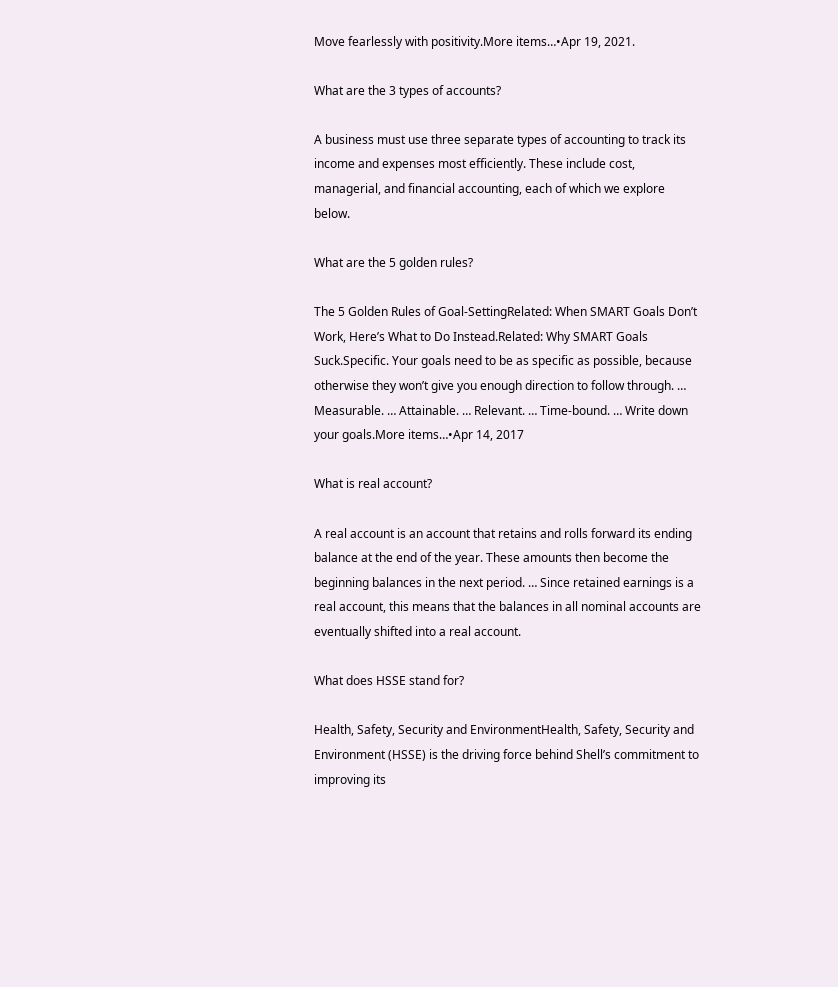Move fearlessly with positivity.More items…•Apr 19, 2021.

What are the 3 types of accounts?

A business must use three separate types of accounting to track its income and expenses most efficiently. These include cost, managerial, and financial accounting, each of which we explore below.

What are the 5 golden rules?

The 5 Golden Rules of Goal-SettingRelated: When SMART Goals Don’t Work, Here’s What to Do Instead.Related: Why SMART Goals Suck.Specific. Your goals need to be as specific as possible, because otherwise they won’t give you enough direction to follow through. … Measurable. … Attainable. … Relevant. … Time-bound. … Write down your goals.More items…•Apr 14, 2017

What is real account?

A real account is an account that retains and rolls forward its ending balance at the end of the year. These amounts then become the beginning balances in the next period. … Since retained earnings is a real account, this means that the balances in all nominal accounts are eventually shifted into a real account.

What does HSSE stand for?

Health, Safety, Security and EnvironmentHealth, Safety, Security and Environment (HSSE) is the driving force behind Shell’s commitment to improving its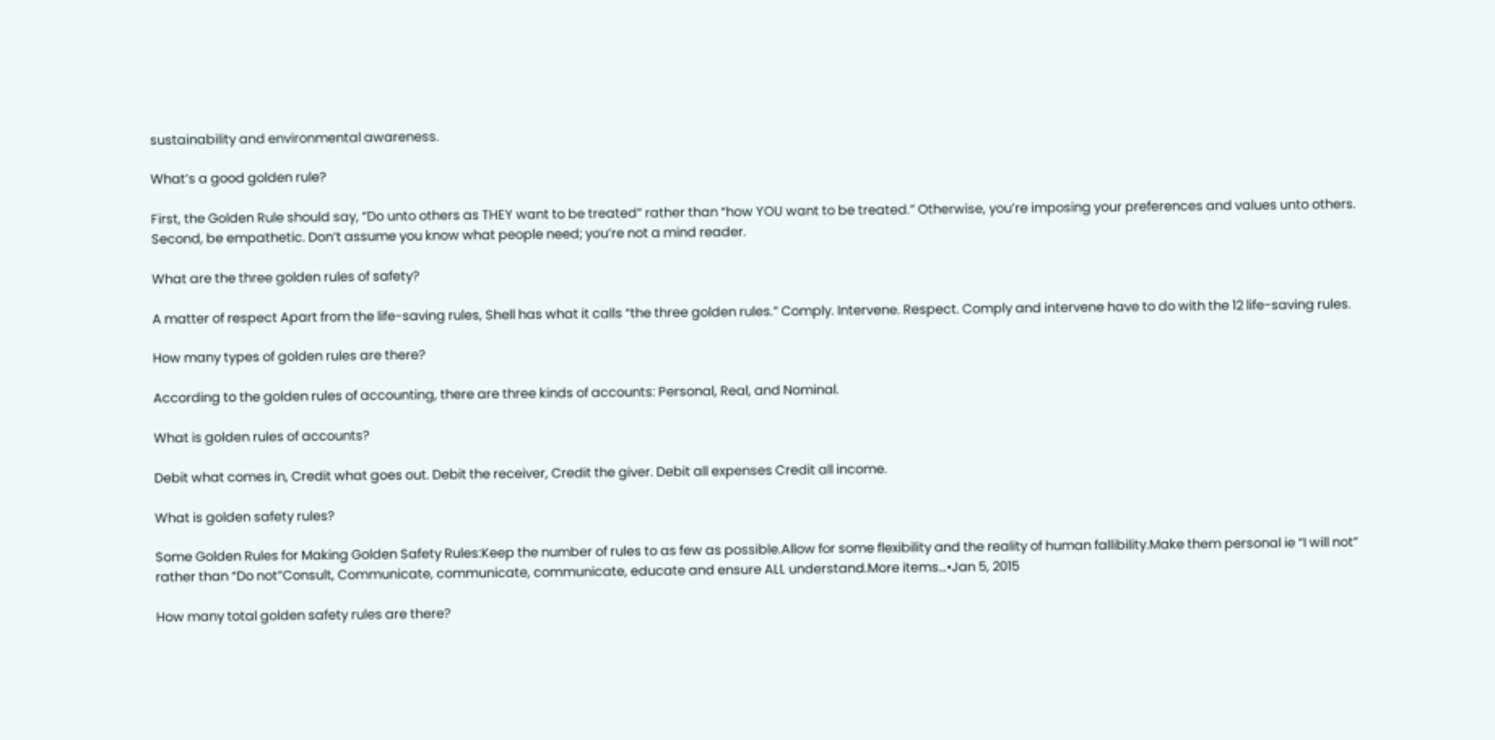sustainability and environmental awareness.

What’s a good golden rule?

First, the Golden Rule should say, “Do unto others as THEY want to be treated” rather than “how YOU want to be treated.” Otherwise, you’re imposing your preferences and values unto others. Second, be empathetic. Don’t assume you know what people need; you’re not a mind reader.

What are the three golden rules of safety?

A matter of respect Apart from the life-saving rules, Shell has what it calls “the three golden rules.” Comply. Intervene. Respect. Comply and intervene have to do with the 12 life-saving rules.

How many types of golden rules are there?

According to the golden rules of accounting, there are three kinds of accounts: Personal, Real, and Nominal.

What is golden rules of accounts?

Debit what comes in, Credit what goes out. Debit the receiver, Credit the giver. Debit all expenses Credit all income.

What is golden safety rules?

Some Golden Rules for Making Golden Safety Rules:Keep the number of rules to as few as possible.Allow for some flexibility and the reality of human fallibility.Make them personal ie “I will not” rather than “Do not”Consult, Communicate, communicate, communicate, educate and ensure ALL understand.More items…•Jan 5, 2015

How many total golden safety rules are there?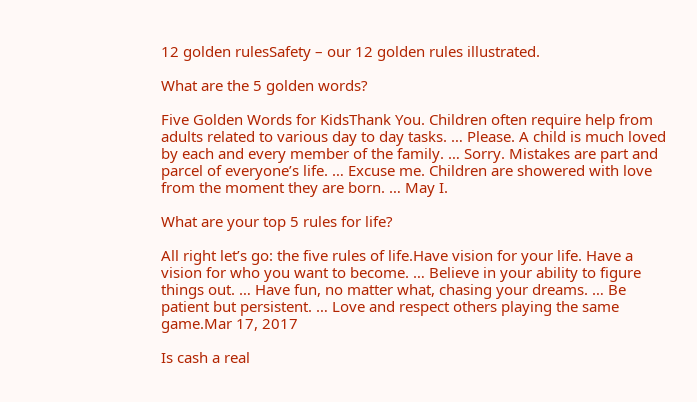12 golden rulesSafety – our 12 golden rules illustrated.

What are the 5 golden words?

Five Golden Words for KidsThank You. Children often require help from adults related to various day to day tasks. … Please. A child is much loved by each and every member of the family. … Sorry. Mistakes are part and parcel of everyone’s life. … Excuse me. Children are showered with love from the moment they are born. … May I.

What are your top 5 rules for life?

All right let’s go: the five rules of life.Have vision for your life. Have a vision for who you want to become. … Believe in your ability to figure things out. … Have fun, no matter what, chasing your dreams. … Be patient but persistent. … Love and respect others playing the same game.Mar 17, 2017

Is cash a real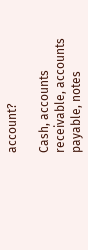account?

Cash, accounts receivable, accounts payable, notes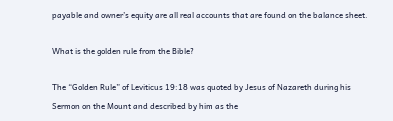payable and owner’s equity are all real accounts that are found on the balance sheet.

What is the golden rule from the Bible?

The “Golden Rule” of Leviticus 19:18 was quoted by Jesus of Nazareth during his Sermon on the Mount and described by him as the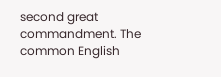second great commandment. The common English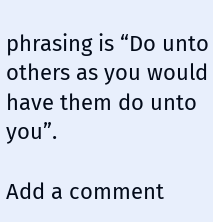phrasing is “Do unto others as you would have them do unto you”.

Add a comment